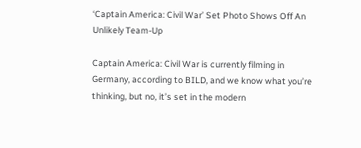‘Captain America: Civil War’ Set Photo Shows Off An Unlikely Team-Up

Captain America: Civil War is currently filming in Germany, according to BILD, and we know what you’re thinking, but no, it’s set in the modern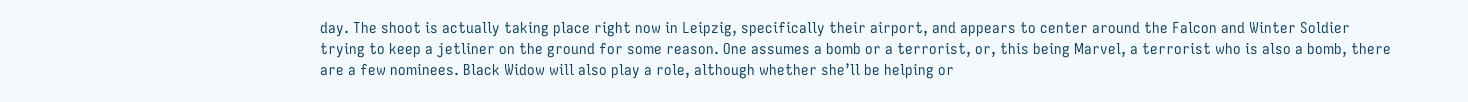day. The shoot is actually taking place right now in Leipzig, specifically their airport, and appears to center around the Falcon and Winter Soldier trying to keep a jetliner on the ground for some reason. One assumes a bomb or a terrorist, or, this being Marvel, a terrorist who is also a bomb, there are a few nominees. Black Widow will also play a role, although whether she’ll be helping or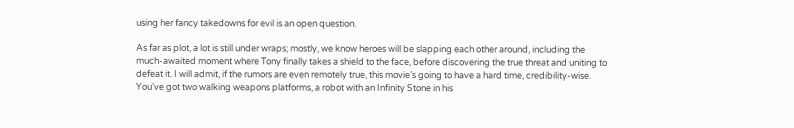using her fancy takedowns for evil is an open question.

As far as plot, a lot is still under wraps; mostly, we know heroes will be slapping each other around, including the much-awaited moment where Tony finally takes a shield to the face, before discovering the true threat and uniting to defeat it. I will admit, if the rumors are even remotely true, this movie’s going to have a hard time, credibility-wise. You’ve got two walking weapons platforms, a robot with an Infinity Stone in his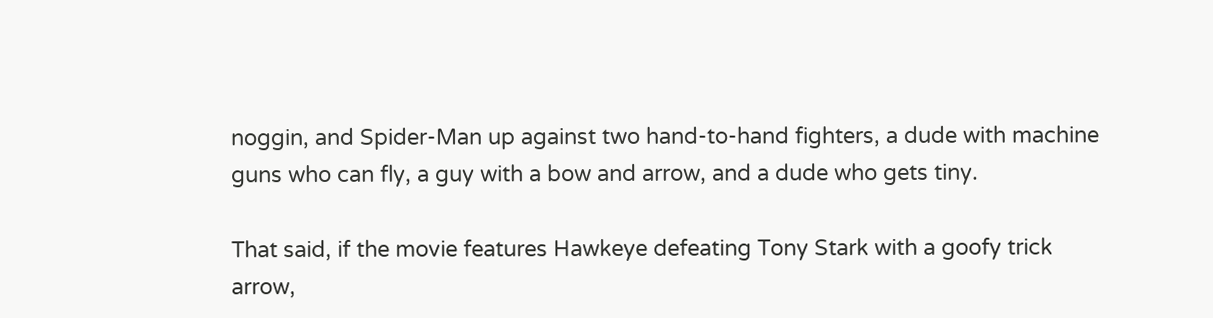noggin, and Spider-Man up against two hand-to-hand fighters, a dude with machine guns who can fly, a guy with a bow and arrow, and a dude who gets tiny.

That said, if the movie features Hawkeye defeating Tony Stark with a goofy trick arrow,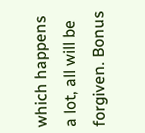which happens a lot, all will be forgiven. Bonus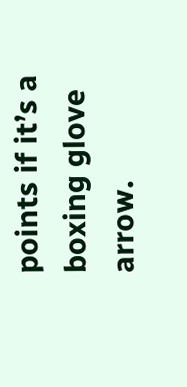points if it’s a boxing glove arrow.